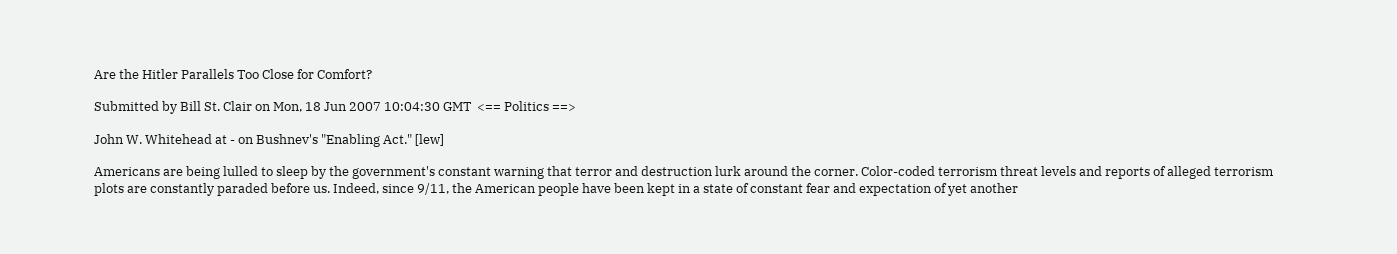Are the Hitler Parallels Too Close for Comfort?

Submitted by Bill St. Clair on Mon, 18 Jun 2007 10:04:30 GMT  <== Politics ==>

John W. Whitehead at - on Bushnev's "Enabling Act." [lew]

Americans are being lulled to sleep by the government's constant warning that terror and destruction lurk around the corner. Color-coded terrorism threat levels and reports of alleged terrorism plots are constantly paraded before us. Indeed, since 9/11, the American people have been kept in a state of constant fear and expectation of yet another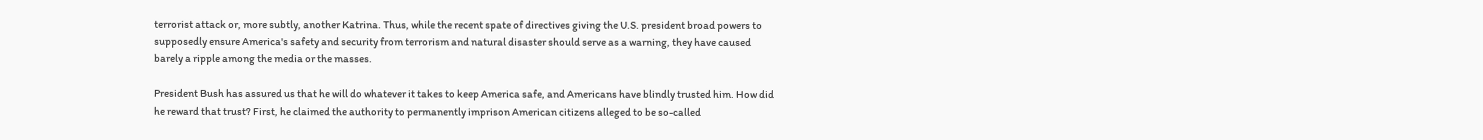terrorist attack or, more subtly, another Katrina. Thus, while the recent spate of directives giving the U.S. president broad powers to supposedly ensure America's safety and security from terrorism and natural disaster should serve as a warning, they have caused barely a ripple among the media or the masses.

President Bush has assured us that he will do whatever it takes to keep America safe, and Americans have blindly trusted him. How did he reward that trust? First, he claimed the authority to permanently imprison American citizens alleged to be so-called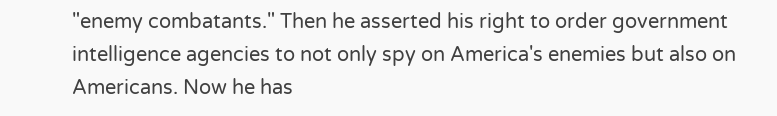"enemy combatants." Then he asserted his right to order government intelligence agencies to not only spy on America's enemies but also on Americans. Now he has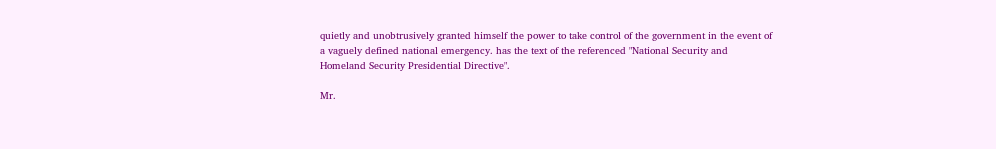quietly and unobtrusively granted himself the power to take control of the government in the event of a vaguely defined national emergency. has the text of the referenced "National Security and Homeland Security Presidential Directive".

Mr.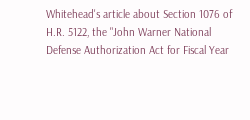Whitehead's article about Section 1076 of H.R. 5122, the "John Warner National Defense Authorization Act for Fiscal Year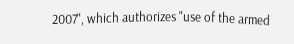2007", which authorizes "use of the armed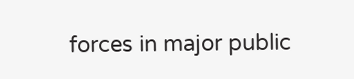forces in major public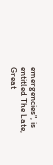emergencies", is entitled The Late, Great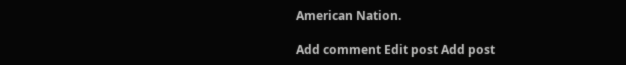American Nation.

Add comment Edit post Add post